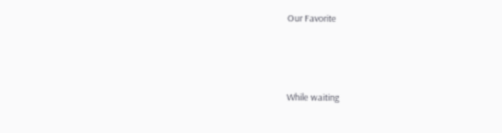Our Favorite



While waiting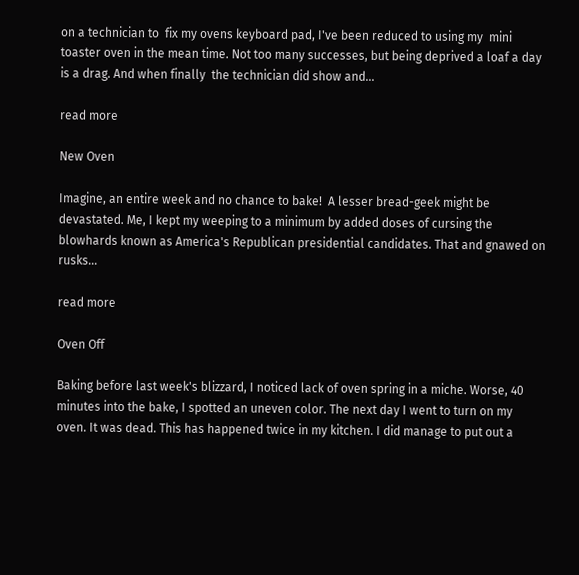on a technician to  fix my ovens keyboard pad, I've been reduced to using my  mini toaster oven in the mean time. Not too many successes, but being deprived a loaf a day is a drag. And when finally  the technician did show and...

read more

New Oven

Imagine, an entire week and no chance to bake!  A lesser bread-geek might be devastated. Me, I kept my weeping to a minimum by added doses of cursing the blowhards known as America's Republican presidential candidates. That and gnawed on rusks...

read more

Oven Off

Baking before last week's blizzard, I noticed lack of oven spring in a miche. Worse, 40 minutes into the bake, I spotted an uneven color. The next day I went to turn on my oven. It was dead. This has happened twice in my kitchen. I did manage to put out a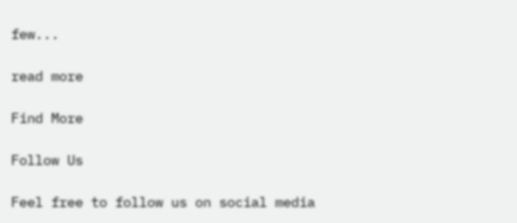few...

read more

Find More

Follow Us

Feel free to follow us on social media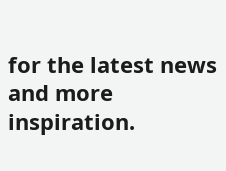for the latest news and more inspiration.